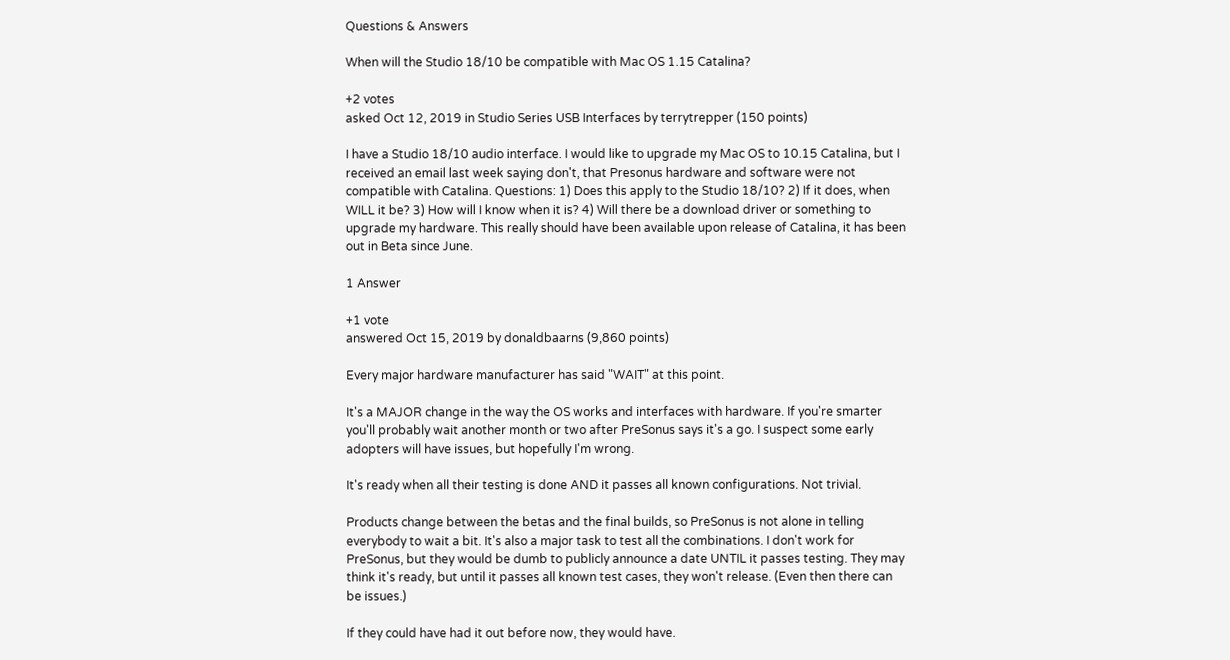Questions & Answers

When will the Studio 18/10 be compatible with Mac OS 1.15 Catalina?

+2 votes
asked Oct 12, 2019 in Studio Series USB Interfaces by terrytrepper (150 points)

I have a Studio 18/10 audio interface. I would like to upgrade my Mac OS to 10.15 Catalina, but I received an email last week saying don't, that Presonus hardware and software were not compatible with Catalina. Questions: 1) Does this apply to the Studio 18/10? 2) If it does, when WILL it be? 3) How will I know when it is? 4) Will there be a download driver or something to upgrade my hardware. This really should have been available upon release of Catalina, it has been out in Beta since June.

1 Answer

+1 vote
answered Oct 15, 2019 by donaldbaarns (9,860 points)

Every major hardware manufacturer has said "WAIT" at this point.

It's a MAJOR change in the way the OS works and interfaces with hardware. If you're smarter you'll probably wait another month or two after PreSonus says it's a go. I suspect some early adopters will have issues, but hopefully I'm wrong.

It's ready when all their testing is done AND it passes all known configurations. Not trivial.

Products change between the betas and the final builds, so PreSonus is not alone in telling everybody to wait a bit. It's also a major task to test all the combinations. I don't work for PreSonus, but they would be dumb to publicly announce a date UNTIL it passes testing. They may think it's ready, but until it passes all known test cases, they won't release. (Even then there can be issues.)

If they could have had it out before now, they would have.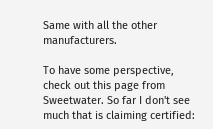Same with all the other manufacturers.

To have some perspective, check out this page from Sweetwater. So far I don't see much that is claiming certified: